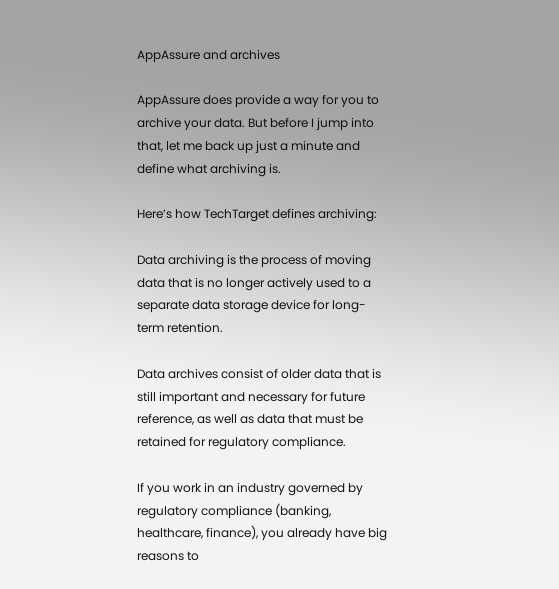AppAssure and archives

AppAssure does provide a way for you to archive your data. But before I jump into that, let me back up just a minute and define what archiving is.

Here’s how TechTarget defines archiving:

Data archiving is the process of moving data that is no longer actively used to a separate data storage device for long-term retention.

Data archives consist of older data that is still important and necessary for future reference, as well as data that must be retained for regulatory compliance.

If you work in an industry governed by regulatory compliance (banking, healthcare, finance), you already have big reasons to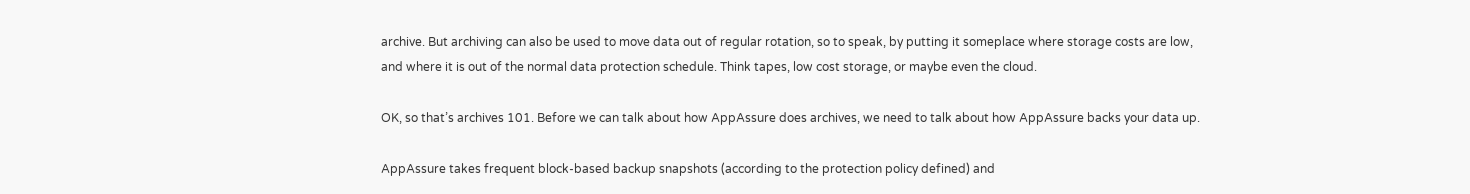archive. But archiving can also be used to move data out of regular rotation, so to speak, by putting it someplace where storage costs are low, and where it is out of the normal data protection schedule. Think tapes, low cost storage, or maybe even the cloud.

OK, so that’s archives 101. Before we can talk about how AppAssure does archives, we need to talk about how AppAssure backs your data up.

AppAssure takes frequent block-based backup snapshots (according to the protection policy defined) and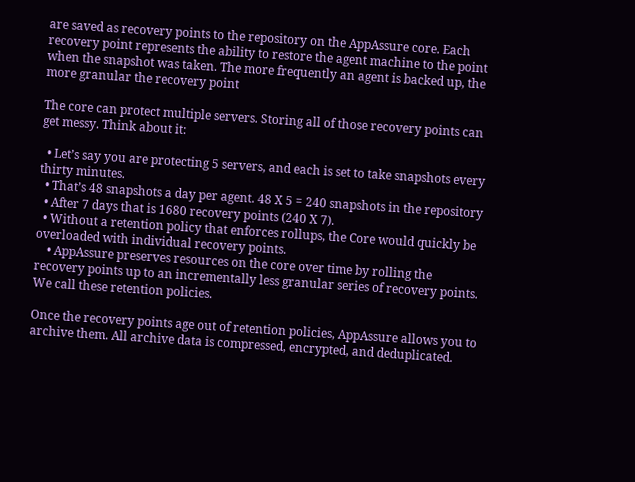are saved as recovery points to the repository on the AppAssure core. Each recovery point represents the ability to restore the agent machine to the point when the snapshot was taken. The more frequently an agent is backed up, the more granular the recovery point

The core can protect multiple servers. Storing all of those recovery points can get messy. Think about it:

  • Let’s say you are protecting 5 servers, and each is set to take snapshots every thirty minutes.
  • That’s 48 snapshots a day per agent. 48 X 5 = 240 snapshots in the repository
  • After 7 days that is 1680 recovery points (240 X 7).
  • Without a retention policy that enforces rollups, the Core would quickly be overloaded with individual recovery points.
    • AppAssure preserves resources on the core over time by rolling the recovery points up to an incrementally less granular series of recovery points. We call these retention policies.

Once the recovery points age out of retention policies, AppAssure allows you to archive them. All archive data is compressed, encrypted, and deduplicated.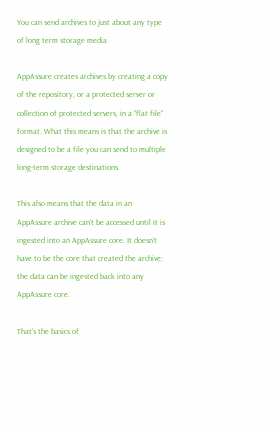You can send archives to just about any type of long term storage media

AppAssure creates archives by creating a copy of the repository, or a protected server or collection of protected servers, in a “flat file” format. What this means is that the archive is designed to be a file you can send to multiple long-term storage destinations.

This also means that the data in an AppAssure archive can’t be accessed until it is ingested into an AppAssure core. It doesn’t have to be the core that created the archive; the data can be ingested back into any AppAssure core.

That’s the basics of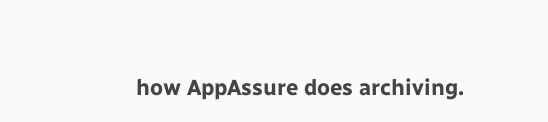how AppAssure does archiving.